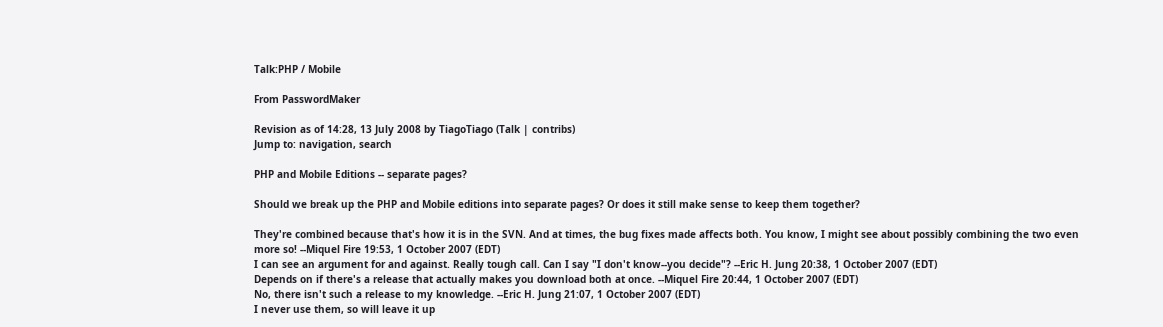Talk:PHP / Mobile

From PasswordMaker

Revision as of 14:28, 13 July 2008 by TiagoTiago (Talk | contribs)
Jump to: navigation, search

PHP and Mobile Editions -- separate pages?

Should we break up the PHP and Mobile editions into separate pages? Or does it still make sense to keep them together?

They're combined because that's how it is in the SVN. And at times, the bug fixes made affects both. You know, I might see about possibly combining the two even more so! --Miquel Fire 19:53, 1 October 2007 (EDT)
I can see an argument for and against. Really tough call. Can I say "I don't know--you decide"? --Eric H. Jung 20:38, 1 October 2007 (EDT)
Depends on if there's a release that actually makes you download both at once. --Miquel Fire 20:44, 1 October 2007 (EDT)
No, there isn't such a release to my knowledge. --Eric H. Jung 21:07, 1 October 2007 (EDT)
I never use them, so will leave it up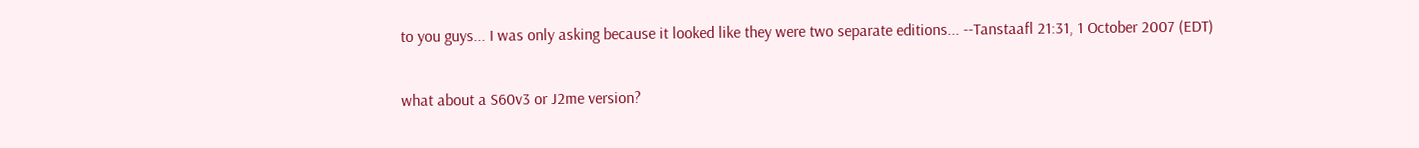to you guys... I was only asking because it looked like they were two separate editions... --Tanstaafl 21:31, 1 October 2007 (EDT)

what about a S60v3 or J2me version?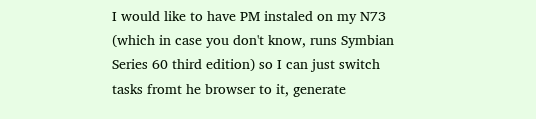I would like to have PM instaled on my N73 (which in case you don't know, runs Symbian Series 60 third edition) so I can just switch tasks fromt he browser to it, generate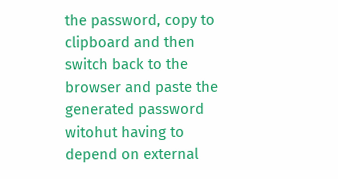the password, copy to clipboard and then switch back to the browser and paste the generated password witohut having to depend on external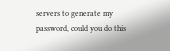servers to generate my password, could you do this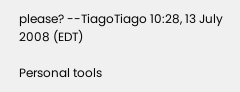please? --TiagoTiago 10:28, 13 July 2008 (EDT)

Personal tools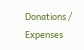Donations / Expenses